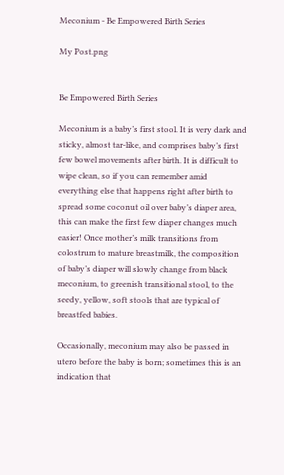Meconium - Be Empowered Birth Series

My Post.png


Be Empowered Birth Series

Meconium is a baby’s first stool. It is very dark and sticky, almost tar-like, and comprises baby’s first few bowel movements after birth. It is difficult to wipe clean, so if you can remember amid everything else that happens right after birth to spread some coconut oil over baby’s diaper area, this can make the first few diaper changes much easier! Once mother’s milk transitions from colostrum to mature breastmilk, the composition of baby’s diaper will slowly change from black meconium, to greenish transitional stool, to the seedy, yellow, soft stools that are typical of breastfed babies.

Occasionally, meconium may also be passed in utero before the baby is born; sometimes this is an indication that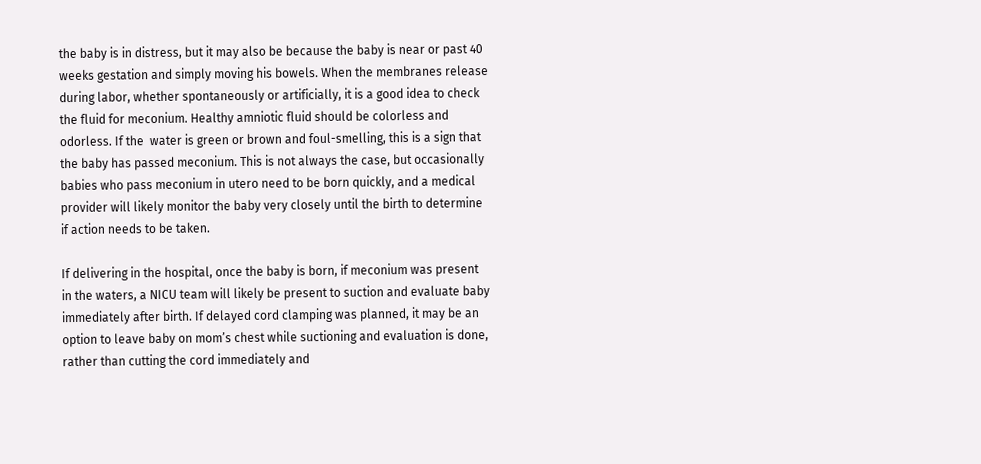the baby is in distress, but it may also be because the baby is near or past 40 weeks gestation and simply moving his bowels. When the membranes release during labor, whether spontaneously or artificially, it is a good idea to check the fluid for meconium. Healthy amniotic fluid should be colorless and odorless. If the  water is green or brown and foul-smelling, this is a sign that the baby has passed meconium. This is not always the case, but occasionally babies who pass meconium in utero need to be born quickly, and a medical provider will likely monitor the baby very closely until the birth to determine if action needs to be taken.

If delivering in the hospital, once the baby is born, if meconium was present in the waters, a NICU team will likely be present to suction and evaluate baby immediately after birth. If delayed cord clamping was planned, it may be an option to leave baby on mom’s chest while suctioning and evaluation is done, rather than cutting the cord immediately and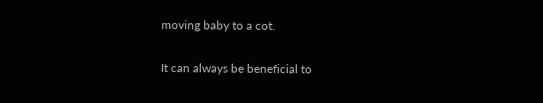moving baby to a cot.

It can always be beneficial to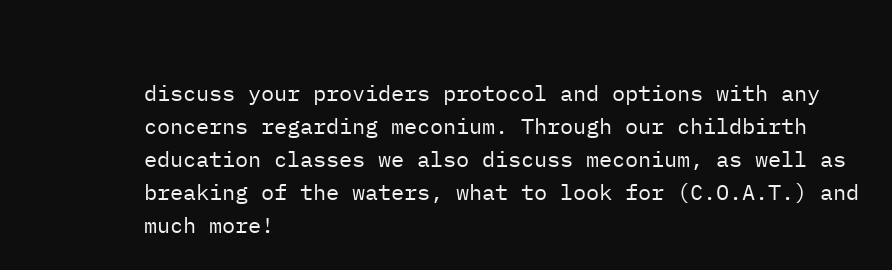discuss your providers protocol and options with any concerns regarding meconium. Through our childbirth education classes we also discuss meconium, as well as breaking of the waters, what to look for (C.O.A.T.) and much more!